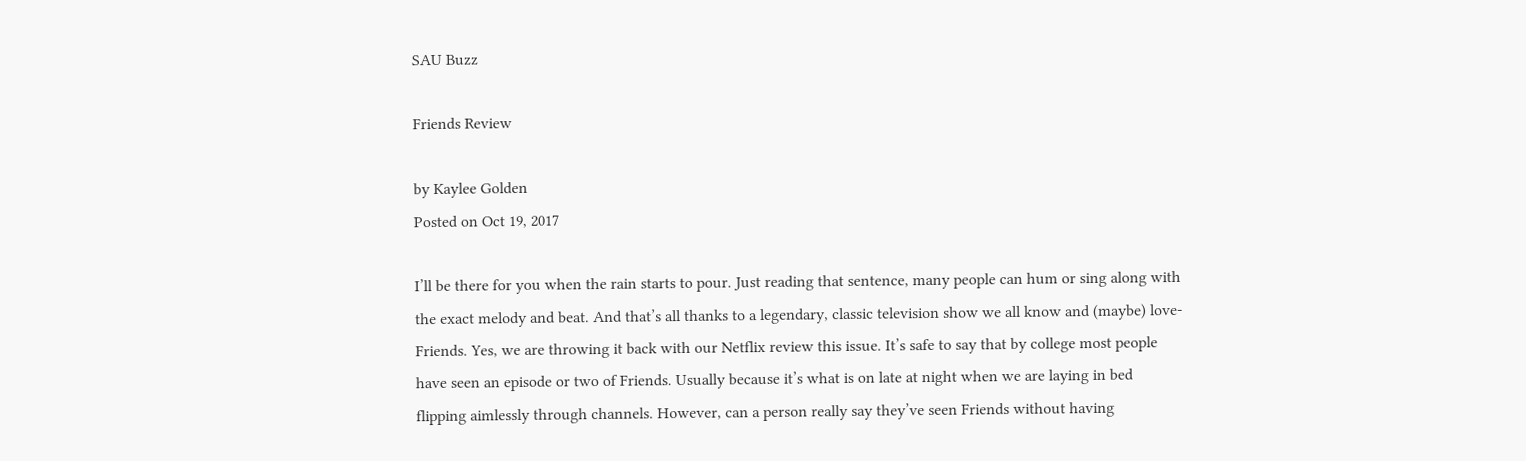SAU Buzz

Friends Review

by Kaylee Golden
Posted on Oct 19, 2017

I’ll be there for you when the rain starts to pour. Just reading that sentence, many people can hum or sing along with the exact melody and beat. And that’s all thanks to a legendary, classic television show we all know and (maybe) love- Friends. Yes, we are throwing it back with our Netflix review this issue. It’s safe to say that by college most people have seen an episode or two of Friends. Usually because it’s what is on late at night when we are laying in bed flipping aimlessly through channels. However, can a person really say they’ve seen Friends without having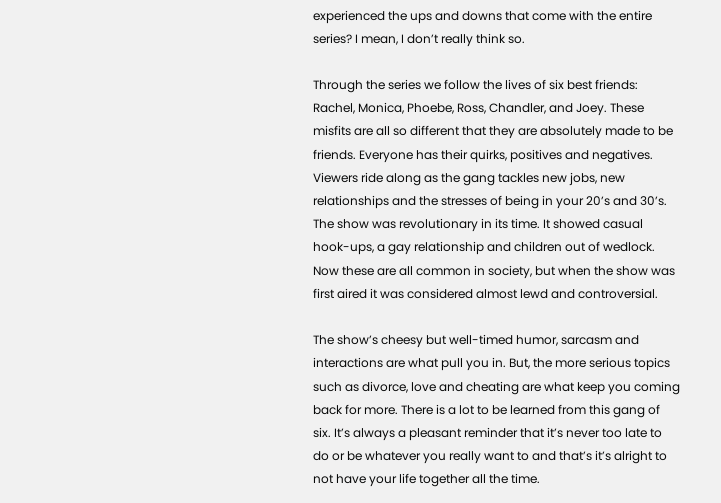experienced the ups and downs that come with the entire series? I mean, I don’t really think so.

Through the series we follow the lives of six best friends: Rachel, Monica, Phoebe, Ross, Chandler, and Joey. These misfits are all so different that they are absolutely made to be friends. Everyone has their quirks, positives and negatives. Viewers ride along as the gang tackles new jobs, new relationships and the stresses of being in your 20’s and 30’s. The show was revolutionary in its time. It showed casual hook-ups, a gay relationship and children out of wedlock. Now these are all common in society, but when the show was first aired it was considered almost lewd and controversial.

The show’s cheesy but well-timed humor, sarcasm and interactions are what pull you in. But, the more serious topics such as divorce, love and cheating are what keep you coming back for more. There is a lot to be learned from this gang of six. It’s always a pleasant reminder that it’s never too late to do or be whatever you really want to and that’s it’s alright to not have your life together all the time.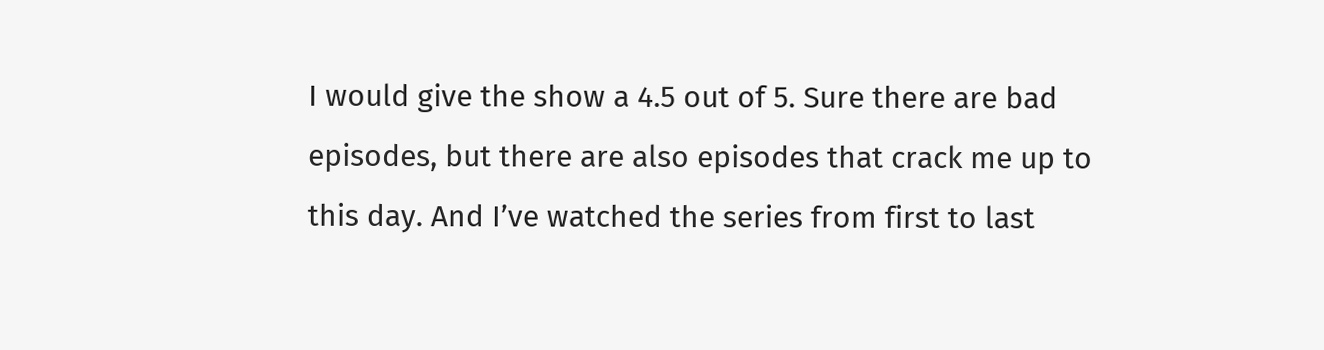I would give the show a 4.5 out of 5. Sure there are bad episodes, but there are also episodes that crack me up to this day. And I’ve watched the series from first to last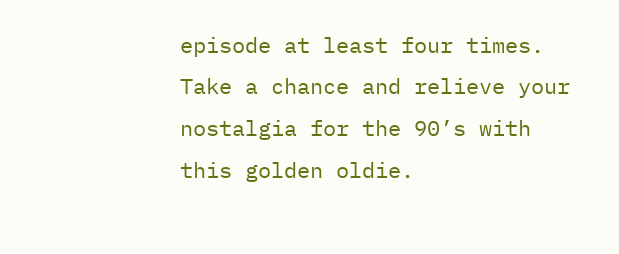episode at least four times. Take a chance and relieve your nostalgia for the 90’s with this golden oldie.